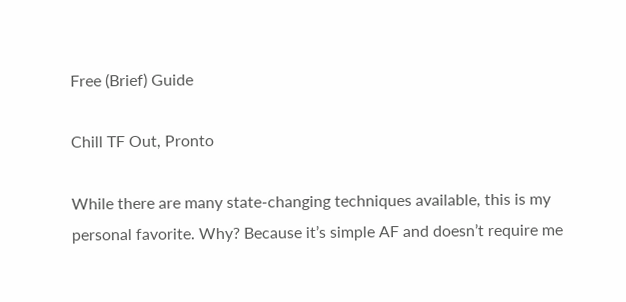Free (Brief) Guide

Chill TF Out, Pronto

While there are many state-changing techniques available, this is my personal favorite. Why? Because it’s simple AF and doesn’t require me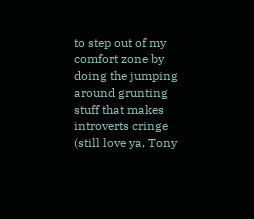to step out of my comfort zone by doing the jumping around grunting stuff that makes introverts cringe (still love ya, Tony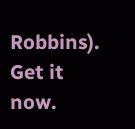Robbins). Get it now.